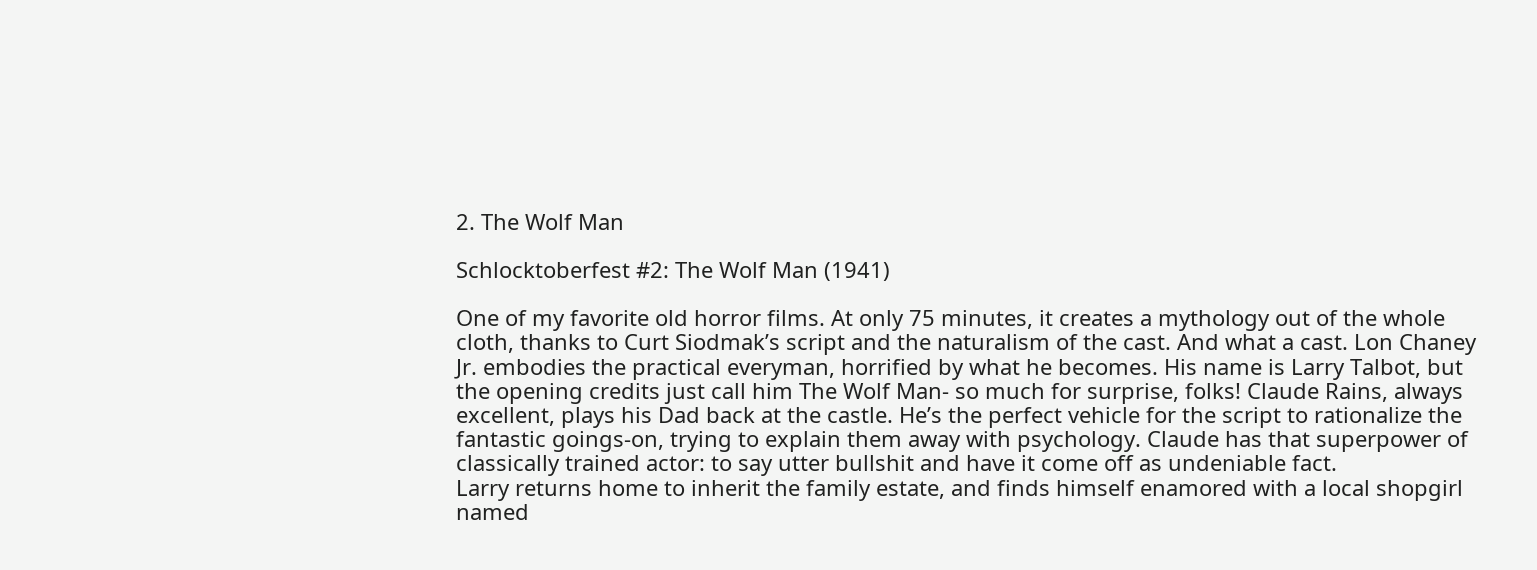2. The Wolf Man

Schlocktoberfest #2: The Wolf Man (1941)

One of my favorite old horror films. At only 75 minutes, it creates a mythology out of the whole cloth, thanks to Curt Siodmak’s script and the naturalism of the cast. And what a cast. Lon Chaney Jr. embodies the practical everyman, horrified by what he becomes. His name is Larry Talbot, but the opening credits just call him The Wolf Man- so much for surprise, folks! Claude Rains, always excellent, plays his Dad back at the castle. He’s the perfect vehicle for the script to rationalize the fantastic goings-on, trying to explain them away with psychology. Claude has that superpower of classically trained actor: to say utter bullshit and have it come off as undeniable fact.
Larry returns home to inherit the family estate, and finds himself enamored with a local shopgirl named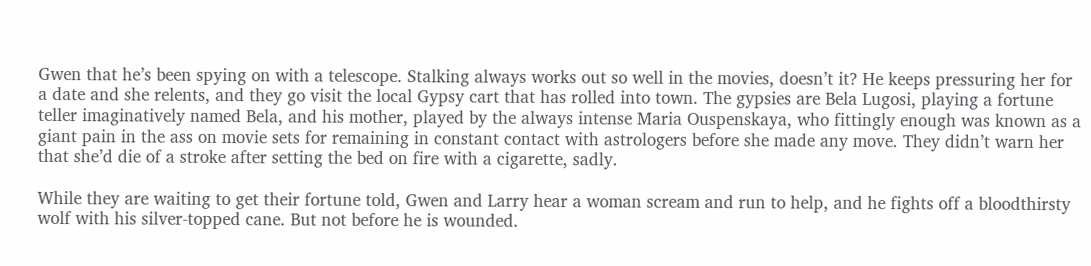Gwen that he’s been spying on with a telescope. Stalking always works out so well in the movies, doesn’t it? He keeps pressuring her for a date and she relents, and they go visit the local Gypsy cart that has rolled into town. The gypsies are Bela Lugosi, playing a fortune teller imaginatively named Bela, and his mother, played by the always intense Maria Ouspenskaya, who fittingly enough was known as a giant pain in the ass on movie sets for remaining in constant contact with astrologers before she made any move. They didn’t warn her that she’d die of a stroke after setting the bed on fire with a cigarette, sadly.

While they are waiting to get their fortune told, Gwen and Larry hear a woman scream and run to help, and he fights off a bloodthirsty wolf with his silver-topped cane. But not before he is wounded.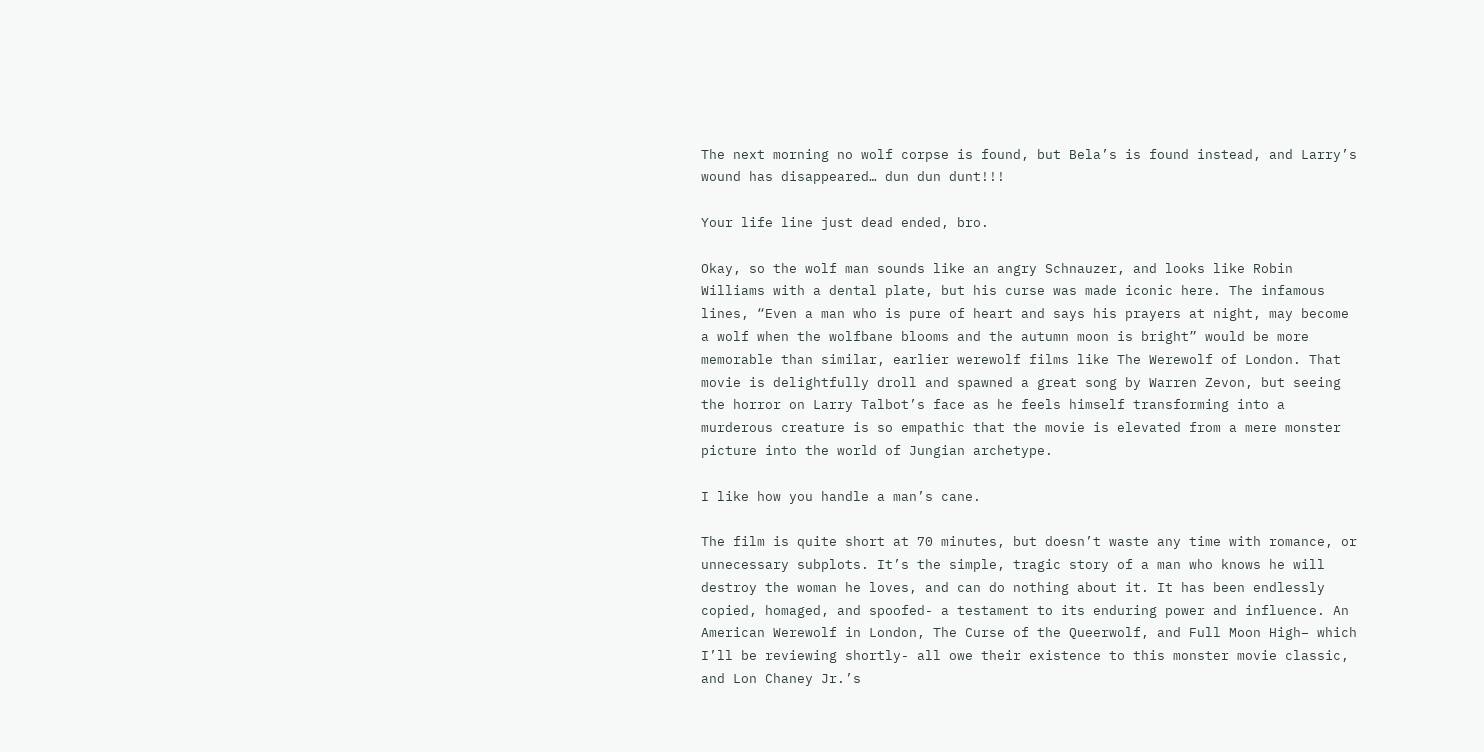The next morning no wolf corpse is found, but Bela’s is found instead, and Larry’s wound has disappeared… dun dun dunt!!!

Your life line just dead ended, bro.

Okay, so the wolf man sounds like an angry Schnauzer, and looks like Robin Williams with a dental plate, but his curse was made iconic here. The infamous lines, “Even a man who is pure of heart and says his prayers at night, may become a wolf when the wolfbane blooms and the autumn moon is bright” would be more memorable than similar, earlier werewolf films like The Werewolf of London. That movie is delightfully droll and spawned a great song by Warren Zevon, but seeing the horror on Larry Talbot’s face as he feels himself transforming into a murderous creature is so empathic that the movie is elevated from a mere monster picture into the world of Jungian archetype.

I like how you handle a man’s cane.

The film is quite short at 70 minutes, but doesn’t waste any time with romance, or unnecessary subplots. It’s the simple, tragic story of a man who knows he will destroy the woman he loves, and can do nothing about it. It has been endlessly copied, homaged, and spoofed- a testament to its enduring power and influence. An American Werewolf in London, The Curse of the Queerwolf, and Full Moon High– which I’ll be reviewing shortly- all owe their existence to this monster movie classic, and Lon Chaney Jr.’s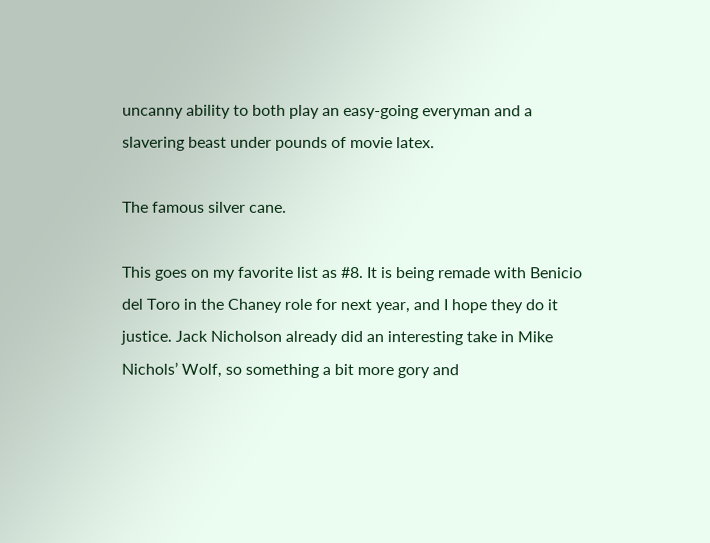uncanny ability to both play an easy-going everyman and a slavering beast under pounds of movie latex.

The famous silver cane.

This goes on my favorite list as #8. It is being remade with Benicio del Toro in the Chaney role for next year, and I hope they do it justice. Jack Nicholson already did an interesting take in Mike Nichols’ Wolf, so something a bit more gory and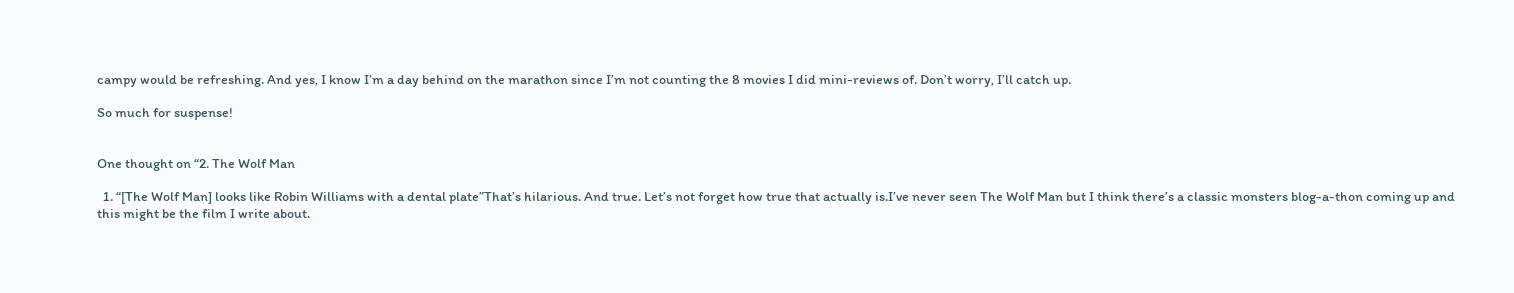campy would be refreshing. And yes, I know I’m a day behind on the marathon since I’m not counting the 8 movies I did mini-reviews of. Don’t worry, I’ll catch up.

So much for suspense!


One thought on “2. The Wolf Man

  1. “[The Wolf Man] looks like Robin Williams with a dental plate”That’s hilarious. And true. Let’s not forget how true that actually is.I’ve never seen The Wolf Man but I think there’s a classic monsters blog-a-thon coming up and this might be the film I write about.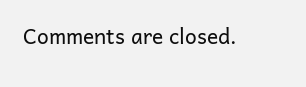Comments are closed.